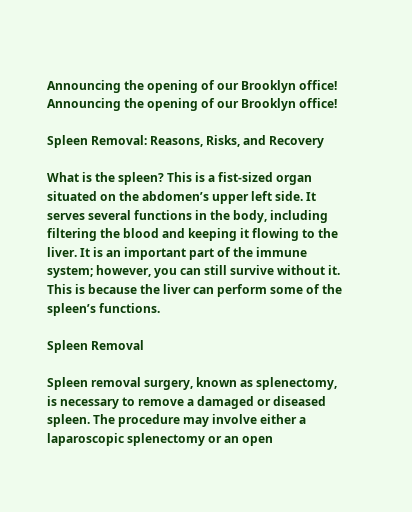Announcing the opening of our Brooklyn office!
Announcing the opening of our Brooklyn office!

Spleen Removal: Reasons, Risks, and Recovery

What is the spleen? This is a fist-sized organ situated on the abdomen’s upper left side. It serves several functions in the body, including filtering the blood and keeping it flowing to the liver. It is an important part of the immune system; however, you can still survive without it. This is because the liver can perform some of the spleen’s functions.

Spleen Removal

Spleen removal surgery, known as splenectomy, is necessary to remove a damaged or diseased spleen. The procedure may involve either a laparoscopic splenectomy or an open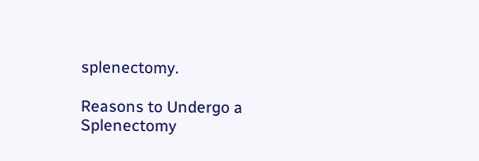splenectomy.

Reasons to Undergo a Splenectomy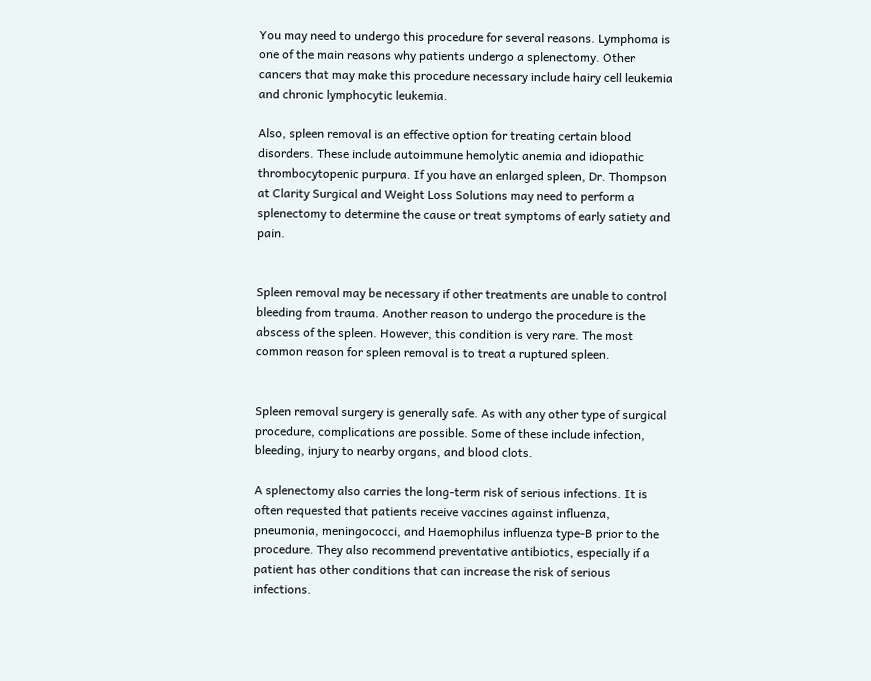You may need to undergo this procedure for several reasons. Lymphoma is one of the main reasons why patients undergo a splenectomy. Other cancers that may make this procedure necessary include hairy cell leukemia and chronic lymphocytic leukemia.

Also, spleen removal is an effective option for treating certain blood disorders. These include autoimmune hemolytic anemia and idiopathic thrombocytopenic purpura. If you have an enlarged spleen, Dr. Thompson at Clarity Surgical and Weight Loss Solutions may need to perform a splenectomy to determine the cause or treat symptoms of early satiety and pain.


Spleen removal may be necessary if other treatments are unable to control bleeding from trauma. Another reason to undergo the procedure is the abscess of the spleen. However, this condition is very rare. The most common reason for spleen removal is to treat a ruptured spleen.


Spleen removal surgery is generally safe. As with any other type of surgical procedure, complications are possible. Some of these include infection, bleeding, injury to nearby organs, and blood clots.

A splenectomy also carries the long-term risk of serious infections. It is often requested that patients receive vaccines against influenza, pneumonia, meningococci, and Haemophilus influenza type-B prior to the procedure. They also recommend preventative antibiotics, especially if a patient has other conditions that can increase the risk of serious infections.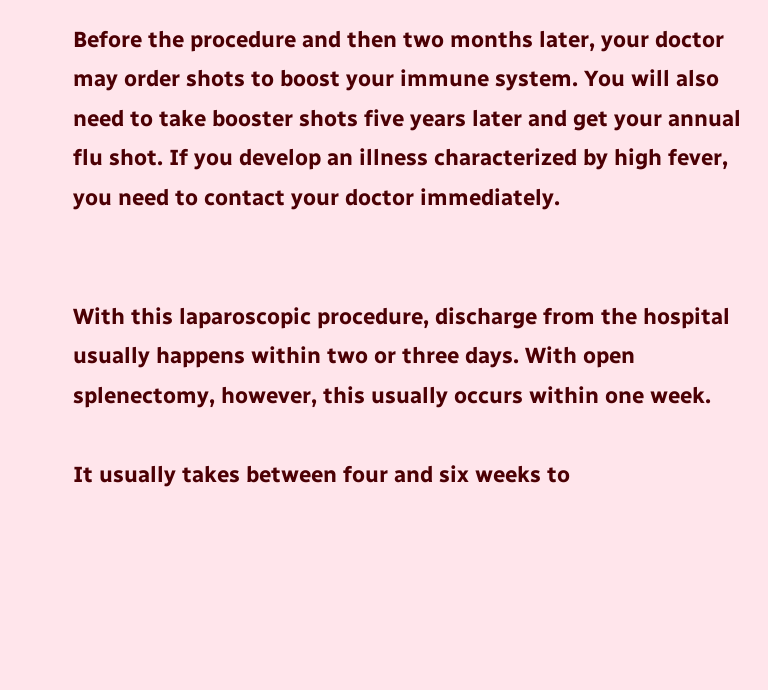Before the procedure and then two months later, your doctor may order shots to boost your immune system. You will also need to take booster shots five years later and get your annual flu shot. If you develop an illness characterized by high fever, you need to contact your doctor immediately.


With this laparoscopic procedure, discharge from the hospital usually happens within two or three days. With open splenectomy, however, this usually occurs within one week.

It usually takes between four and six weeks to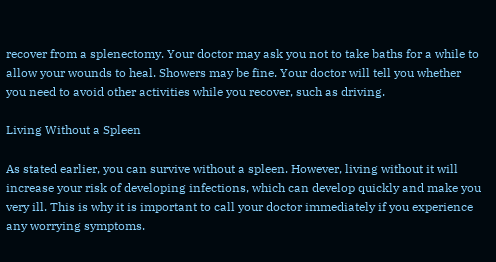recover from a splenectomy. Your doctor may ask you not to take baths for a while to allow your wounds to heal. Showers may be fine. Your doctor will tell you whether you need to avoid other activities while you recover, such as driving.

Living Without a Spleen

As stated earlier, you can survive without a spleen. However, living without it will increase your risk of developing infections, which can develop quickly and make you very ill. This is why it is important to call your doctor immediately if you experience any worrying symptoms.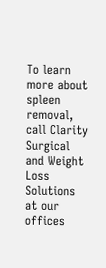To learn more about spleen removal, call Clarity Surgical and Weight Loss Solutions at our offices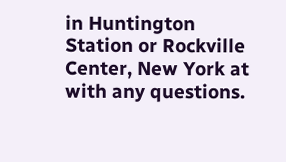in Huntington Station or Rockville Center, New York at with any questions.